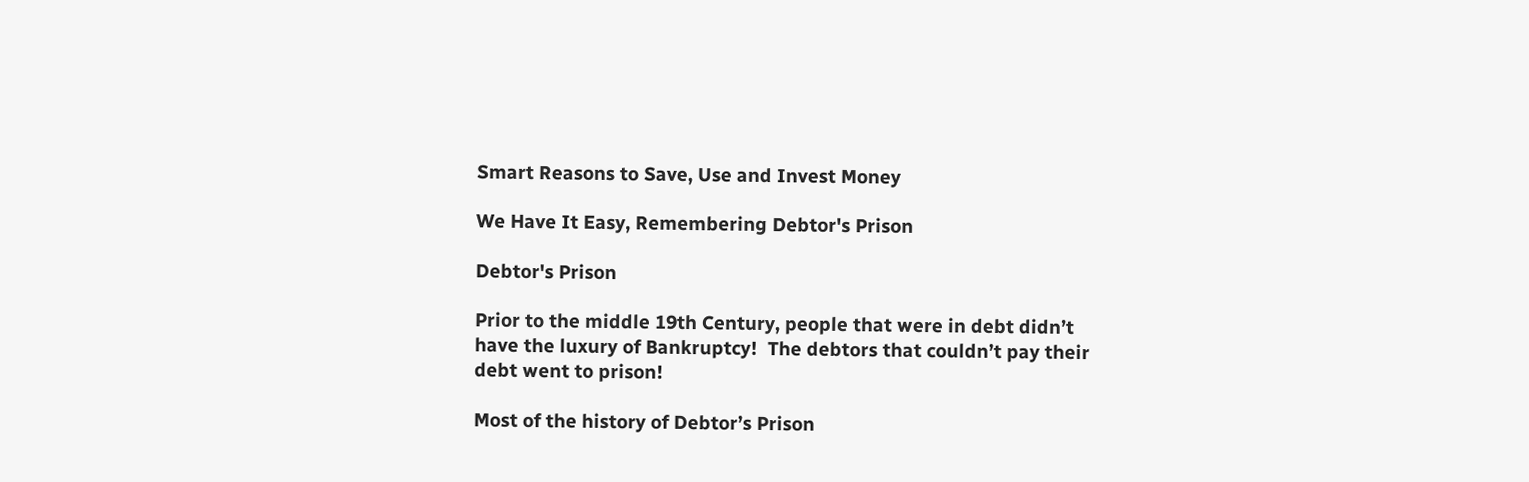Smart Reasons to Save, Use and Invest Money

We Have It Easy, Remembering Debtor's Prison

Debtor's Prison

Prior to the middle 19th Century, people that were in debt didn’t have the luxury of Bankruptcy!  The debtors that couldn’t pay their debt went to prison!

Most of the history of Debtor’s Prison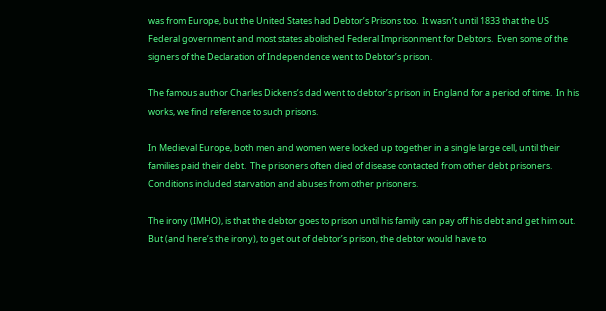was from Europe, but the United States had Debtor’s Prisons too.  It wasn’t until 1833 that the US Federal government and most states abolished Federal Imprisonment for Debtors.  Even some of the signers of the Declaration of Independence went to Debtor’s prison.

The famous author Charles Dickens’s dad went to debtor’s prison in England for a period of time.  In his works, we find reference to such prisons.

In Medieval Europe, both men and women were locked up together in a single large cell, until their families paid their debt.  The prisoners often died of disease contacted from other debt prisoners.  Conditions included starvation and abuses from other prisoners.

The irony (IMHO), is that the debtor goes to prison until his family can pay off his debt and get him out.  But (and here’s the irony), to get out of debtor’s prison, the debtor would have to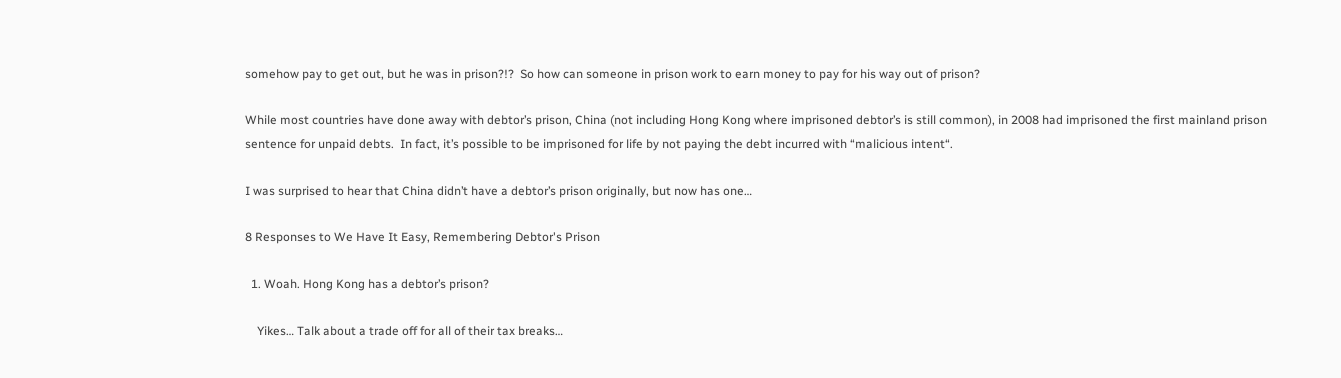somehow pay to get out, but he was in prison?!?  So how can someone in prison work to earn money to pay for his way out of prison?

While most countries have done away with debtor’s prison, China (not including Hong Kong where imprisoned debtor’s is still common), in 2008 had imprisoned the first mainland prison sentence for unpaid debts.  In fact, it’s possible to be imprisoned for life by not paying the debt incurred with “malicious intent“.

I was surprised to hear that China didn’t have a debtor’s prison originally, but now has one…

8 Responses to We Have It Easy, Remembering Debtor's Prison

  1. Woah. Hong Kong has a debtor’s prison?

    Yikes… Talk about a trade off for all of their tax breaks…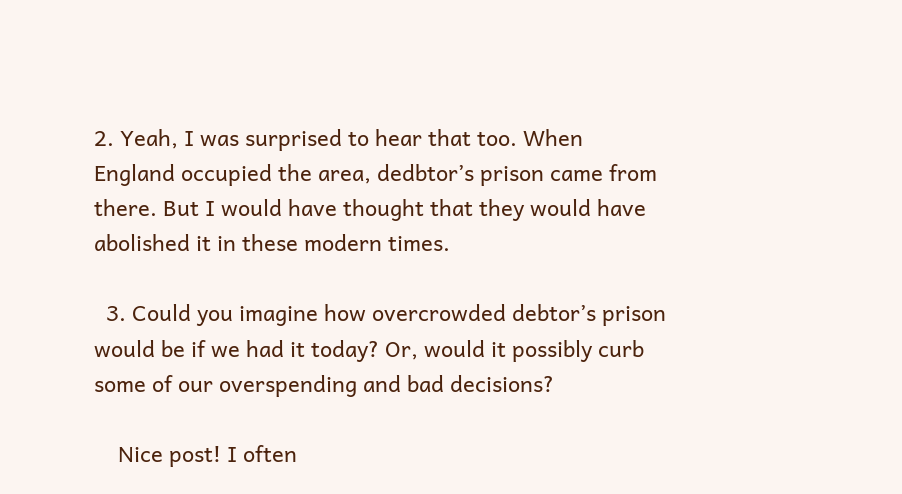2. Yeah, I was surprised to hear that too. When England occupied the area, dedbtor’s prison came from there. But I would have thought that they would have abolished it in these modern times.

  3. Could you imagine how overcrowded debtor’s prison would be if we had it today? Or, would it possibly curb some of our overspending and bad decisions?

    Nice post! I often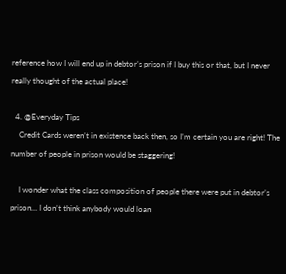reference how I will end up in debtor’s prison if I buy this or that, but I never really thought of the actual place!

  4. @Everyday Tips
    Credit Cards weren’t in existence back then, so I’m certain you are right! The number of people in prison would be staggering!

    I wonder what the class composition of people there were put in debtor’s prison… I don’t think anybody would loan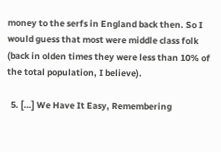money to the serfs in England back then. So I would guess that most were middle class folk (back in olden times they were less than 10% of the total population, I believe).

  5. […] We Have It Easy, Remembering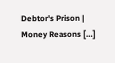Debtor's Prison | Money Reasons […]